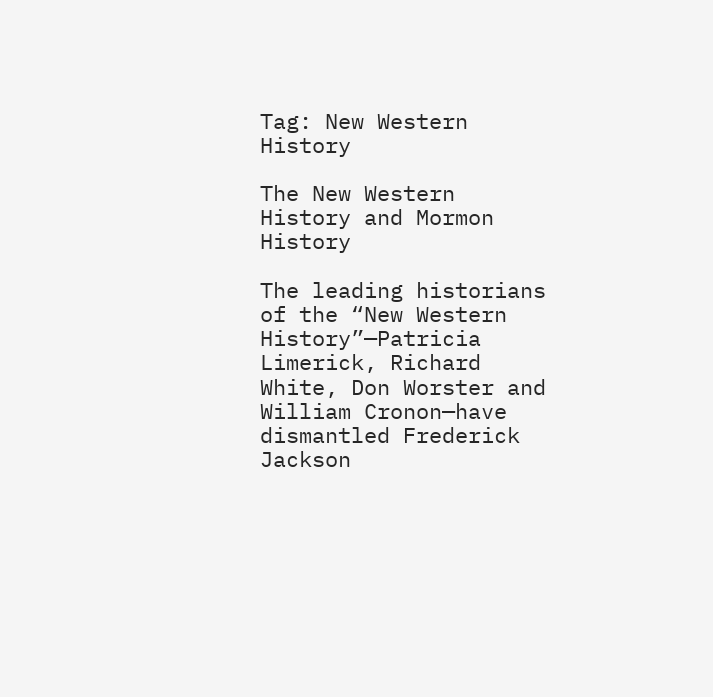Tag: New Western History

The New Western History and Mormon History

The leading historians of the “New Western History”—Patricia Limerick, Richard White, Don Worster and William Cronon—have dismantled Frederick Jackson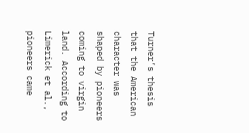Turner’s thesis that the American character was shaped by pioneers coming to virgin land. According to Limerick et al., pioneers came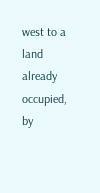west to a land already occupied, by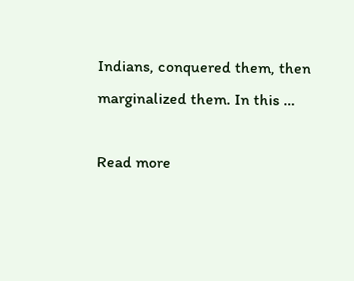Indians, conquered them, then marginalized them. In this …

Read more